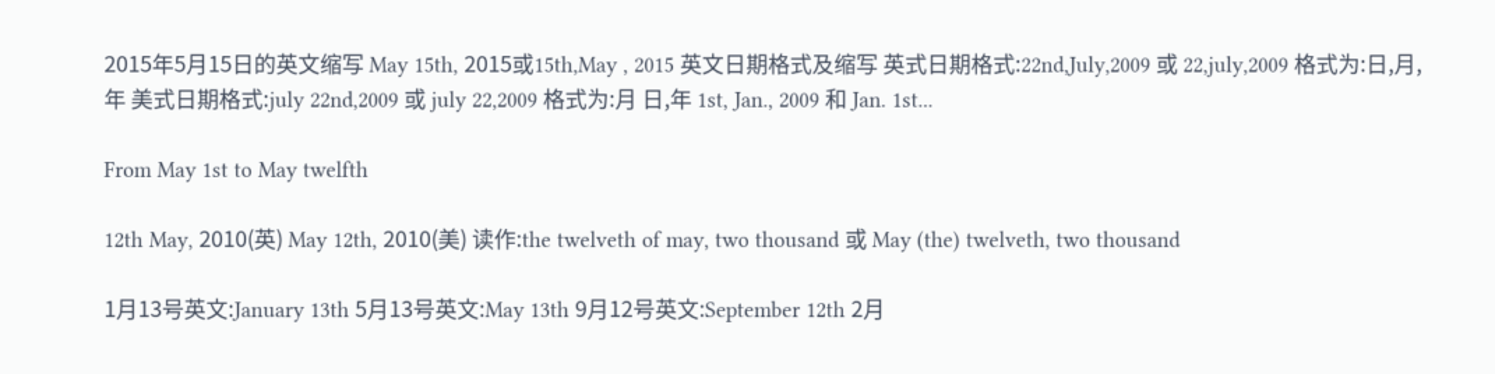2015年5月15日的英文缩写 May 15th, 2015或15th,May , 2015 英文日期格式及缩写 英式日期格式:22nd,July,2009 或 22,july,2009 格式为:日,月,年 美式日期格式:july 22nd,2009 或 july 22,2009 格式为:月 日,年 1st, Jan., 2009 和 Jan. 1st...

From May 1st to May twelfth

12th May, 2010(英) May 12th, 2010(美) 读作:the twelveth of may, two thousand 或 May (the) twelveth, two thousand

1月13号英文:January 13th 5月13号英文:May 13th 9月12号英文:September 12th 2月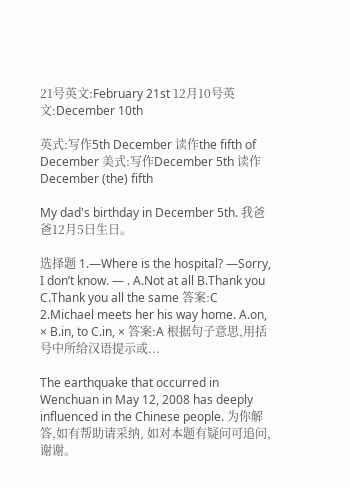21号英文:February 21st 12月10号英文:December 10th

英式:写作5th December 读作the fifth of December 美式:写作December 5th 读作December (the) fifth

My dad's birthday in December 5th. 我爸爸12月5日生日。

选择题 1.—Where is the hospital? —Sorry, I don’t know. — . A.Not at all B.Thank you C.Thank you all the same 答案:C 2.Michael meets her his way home. A.on, × B.in, to C.in, × 答案:A 根据句子意思,用括号中所给汉语提示或...

The earthquake that occurred in Wenchuan in May 12, 2008 has deeply influenced in the Chinese people. 为你解答,如有帮助请采纳, 如对本题有疑问可追问,谢谢。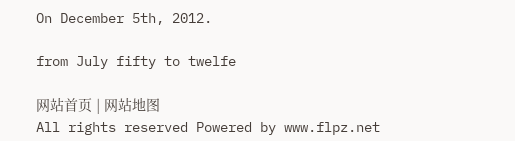On December 5th, 2012.

from July fifty to twelfe

网站首页 | 网站地图
All rights reserved Powered by www.flpz.net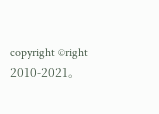copyright ©right 2010-2021。